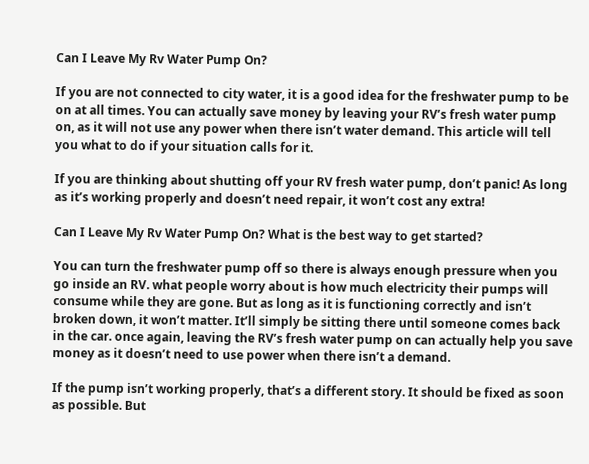Can I Leave My Rv Water Pump On?

If you are not connected to city water, it is a good idea for the freshwater pump to be on at all times. You can actually save money by leaving your RV’s fresh water pump on, as it will not use any power when there isn’t water demand. This article will tell you what to do if your situation calls for it.

If you are thinking about shutting off your RV fresh water pump, don’t panic! As long as it’s working properly and doesn’t need repair, it won’t cost any extra!

Can I Leave My Rv Water Pump On? What is the best way to get started?

You can turn the freshwater pump off so there is always enough pressure when you go inside an RV. what people worry about is how much electricity their pumps will consume while they are gone. But as long as it is functioning correctly and isn’t broken down, it won’t matter. It’ll simply be sitting there until someone comes back in the car. once again, leaving the RV’s fresh water pump on can actually help you save money as it doesn’t need to use power when there isn’t a demand.

If the pump isn’t working properly, that’s a different story. It should be fixed as soon as possible. But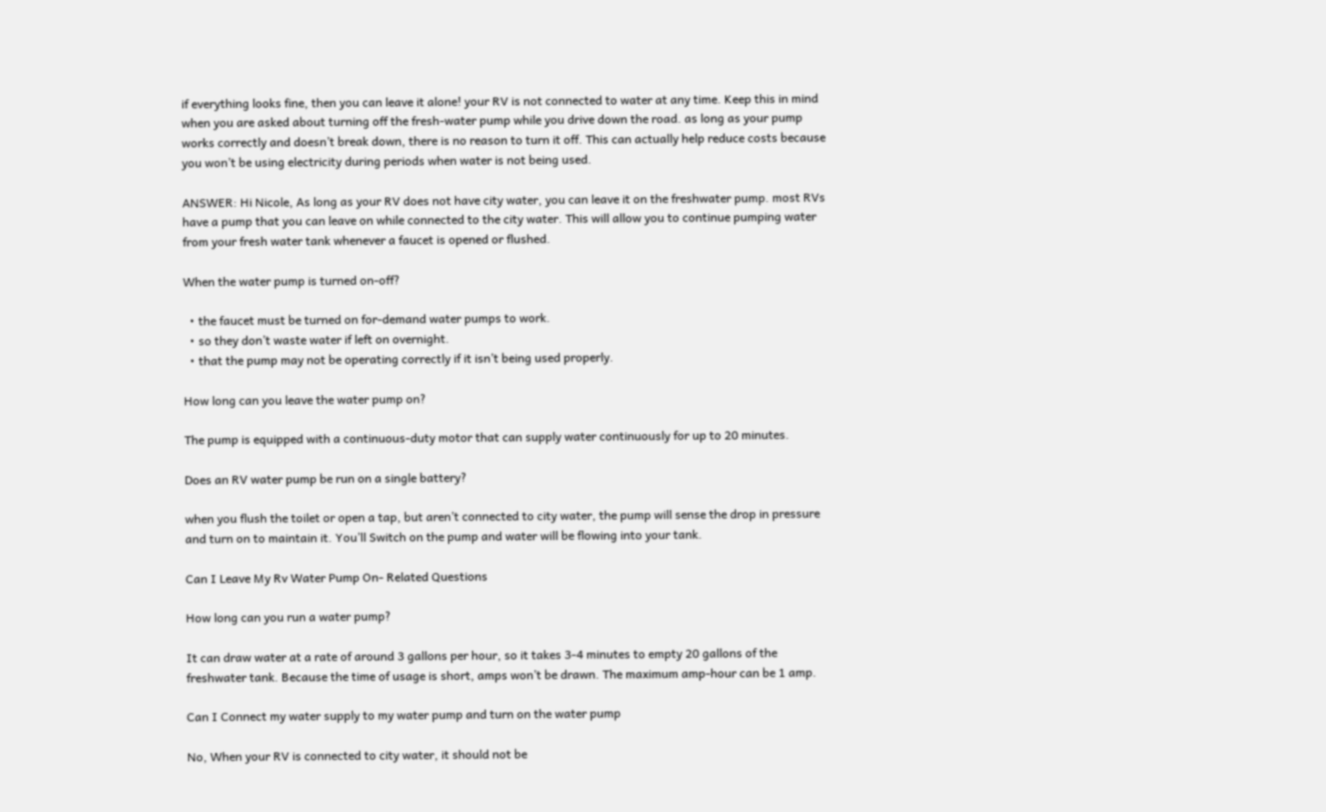if everything looks fine, then you can leave it alone! your RV is not connected to water at any time. Keep this in mind when you are asked about turning off the fresh-water pump while you drive down the road. as long as your pump works correctly and doesn’t break down, there is no reason to turn it off. This can actually help reduce costs because you won’t be using electricity during periods when water is not being used.

ANSWER: Hi Nicole, As long as your RV does not have city water, you can leave it on the freshwater pump. most RVs have a pump that you can leave on while connected to the city water. This will allow you to continue pumping water from your fresh water tank whenever a faucet is opened or flushed.

When the water pump is turned on-off?

  • the faucet must be turned on for-demand water pumps to work.
  • so they don’t waste water if left on overnight.
  • that the pump may not be operating correctly if it isn’t being used properly.

How long can you leave the water pump on?

The pump is equipped with a continuous-duty motor that can supply water continuously for up to 20 minutes.

Does an RV water pump be run on a single battery?

when you flush the toilet or open a tap, but aren’t connected to city water, the pump will sense the drop in pressure and turn on to maintain it. You’ll Switch on the pump and water will be flowing into your tank.

Can I Leave My Rv Water Pump On- Related Questions

How long can you run a water pump?

It can draw water at a rate of around 3 gallons per hour, so it takes 3-4 minutes to empty 20 gallons of the freshwater tank. Because the time of usage is short, amps won’t be drawn. The maximum amp-hour can be 1 amp.

Can I Connect my water supply to my water pump and turn on the water pump

No, When your RV is connected to city water, it should not be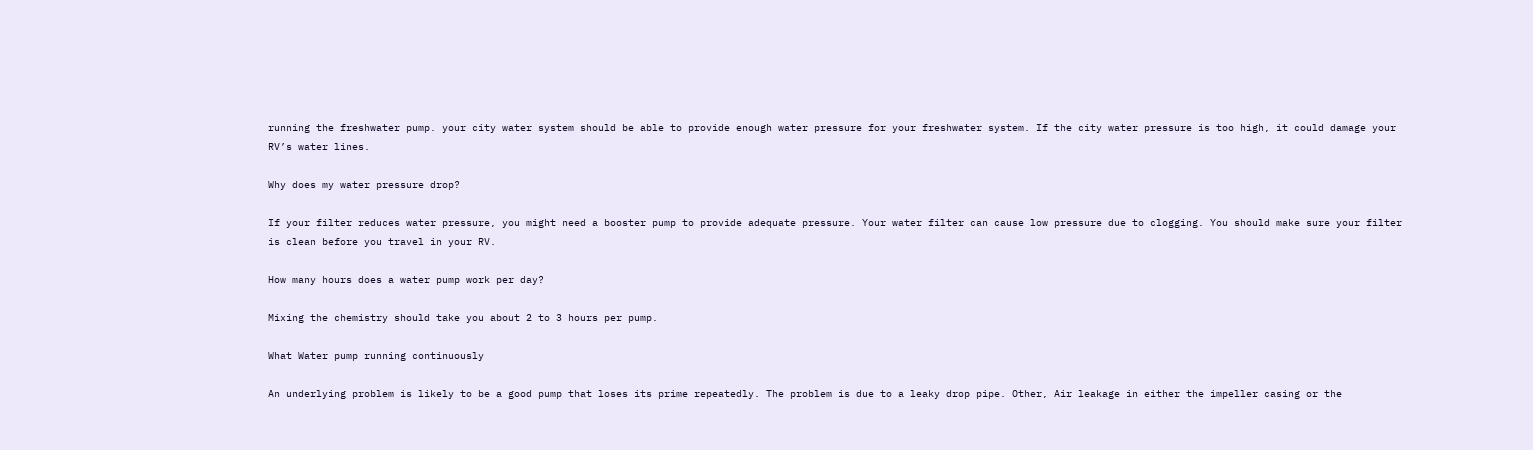running the freshwater pump. your city water system should be able to provide enough water pressure for your freshwater system. If the city water pressure is too high, it could damage your RV’s water lines.

Why does my water pressure drop?

If your filter reduces water pressure, you might need a booster pump to provide adequate pressure. Your water filter can cause low pressure due to clogging. You should make sure your filter is clean before you travel in your RV.

How many hours does a water pump work per day?

Mixing the chemistry should take you about 2 to 3 hours per pump.

What Water pump running continuously

An underlying problem is likely to be a good pump that loses its prime repeatedly. The problem is due to a leaky drop pipe. Other, Air leakage in either the impeller casing or the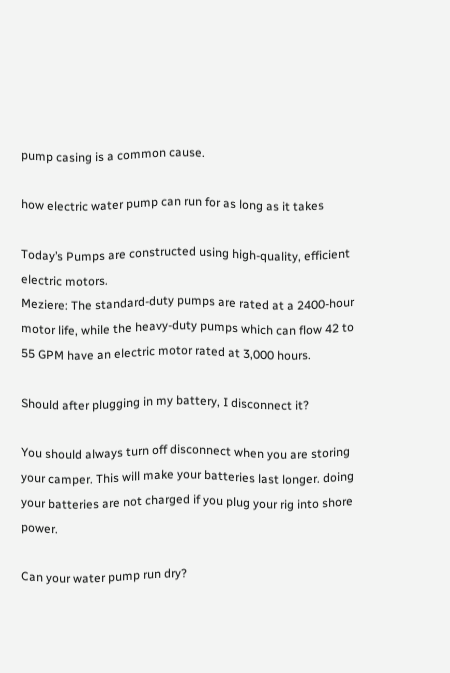pump casing is a common cause.

how electric water pump can run for as long as it takes

Today’s Pumps are constructed using high-quality, efficient electric motors.
Meziere: The standard-duty pumps are rated at a 2400-hour motor life, while the heavy-duty pumps which can flow 42 to 55 GPM have an electric motor rated at 3,000 hours.

Should after plugging in my battery, I disconnect it?

You should always turn off disconnect when you are storing your camper. This will make your batteries last longer. doing your batteries are not charged if you plug your rig into shore power.

Can your water pump run dry?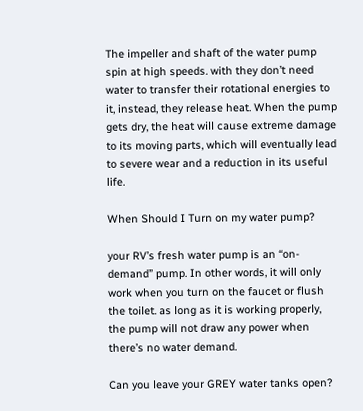The impeller and shaft of the water pump spin at high speeds. with they don’t need water to transfer their rotational energies to it, instead, they release heat. When the pump gets dry, the heat will cause extreme damage to its moving parts, which will eventually lead to severe wear and a reduction in its useful life.

When Should I Turn on my water pump?

your RV’s fresh water pump is an “on-demand” pump. In other words, it will only work when you turn on the faucet or flush the toilet. as long as it is working properly, the pump will not draw any power when there’s no water demand.

Can you leave your GREY water tanks open?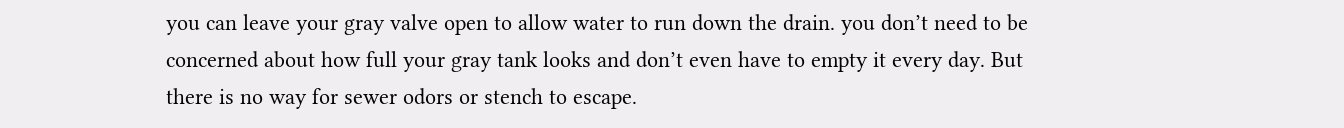you can leave your gray valve open to allow water to run down the drain. you don’t need to be concerned about how full your gray tank looks and don’t even have to empty it every day. But there is no way for sewer odors or stench to escape.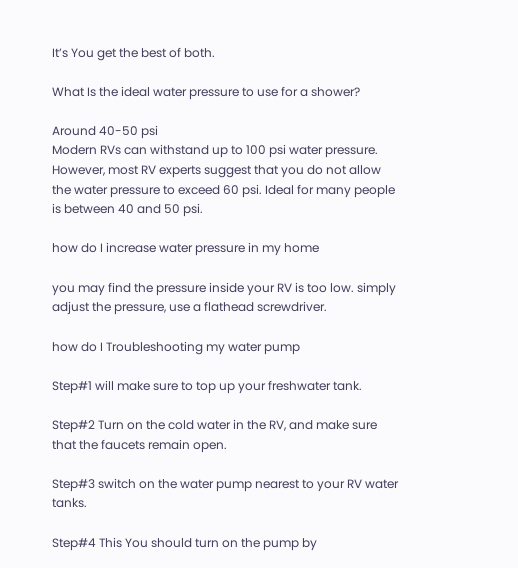It’s You get the best of both.

What Is the ideal water pressure to use for a shower?

Around 40-50 psi
Modern RVs can withstand up to 100 psi water pressure. However, most RV experts suggest that you do not allow the water pressure to exceed 60 psi. Ideal for many people is between 40 and 50 psi.

how do I increase water pressure in my home

you may find the pressure inside your RV is too low. simply adjust the pressure, use a flathead screwdriver.

how do I Troubleshooting my water pump

Step#1 will make sure to top up your freshwater tank.

Step#2 Turn on the cold water in the RV, and make sure that the faucets remain open.

Step#3 switch on the water pump nearest to your RV water tanks.

Step#4 This You should turn on the pump by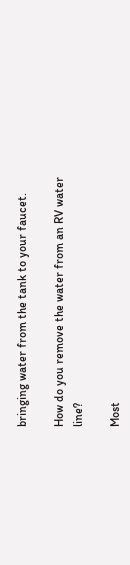bringing water from the tank to your faucet.

How do you remove the water from an RV water line?

Most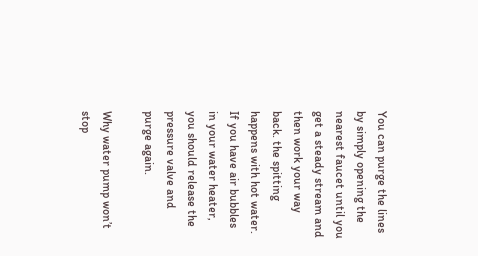You can purge the lines by simply opening the nearest faucet until you get a steady stream and then work your way back. the spitting happens with hot water. If you have air bubbles in your water heater, you should release the pressure valve and purge again.

Why water pump won’t stop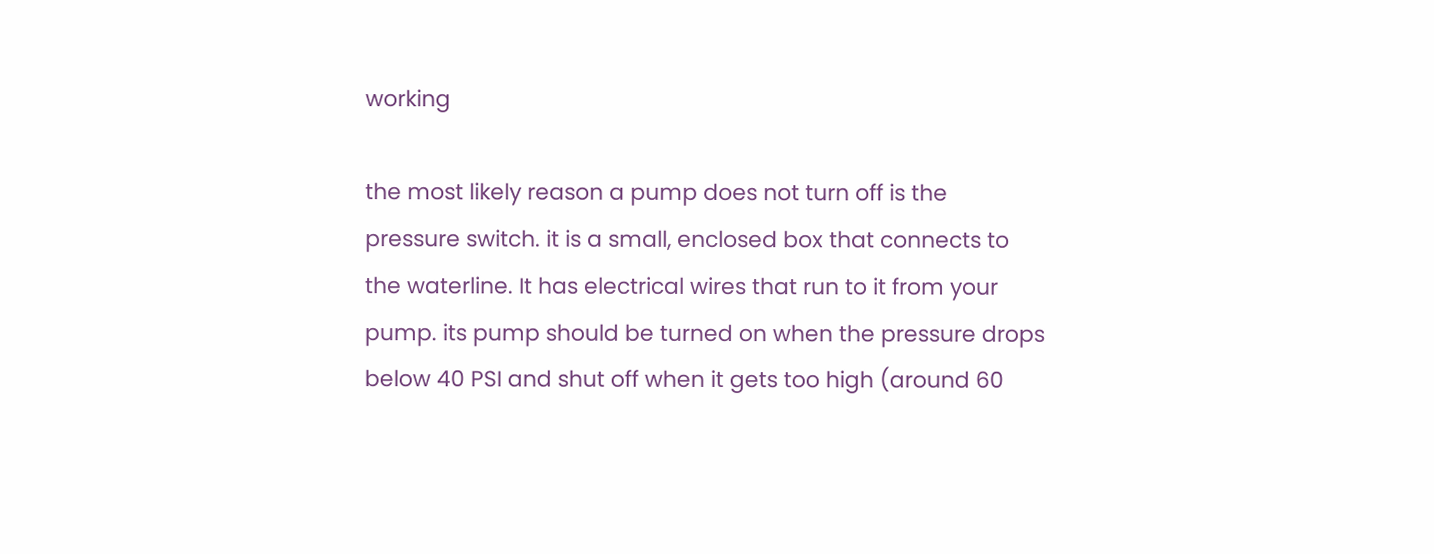working

the most likely reason a pump does not turn off is the pressure switch. it is a small, enclosed box that connects to the waterline. It has electrical wires that run to it from your pump. its pump should be turned on when the pressure drops below 40 PSI and shut off when it gets too high (around 60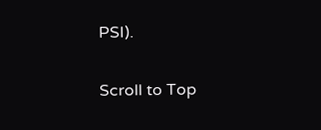PSI).

Scroll to Top